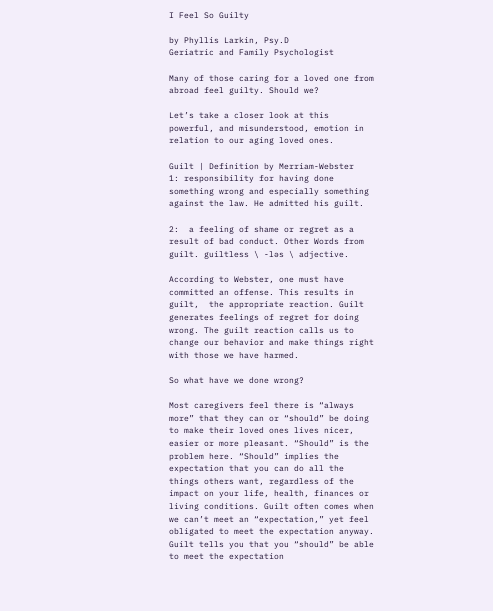I Feel So Guilty

by Phyllis Larkin, Psy.D
Geriatric and Family Psychologist

Many of those caring for a loved one from abroad feel guilty. Should we?

Let’s take a closer look at this powerful, and misunderstood, emotion in relation to our aging loved ones.

Guilt | Definition by Merriam-Webster
1: responsibility for having done something wrong and especially something against the law. He admitted his guilt.

2:  a feeling of shame or regret as a result of bad conduct. Other Words from guilt. guiltless \ -ləs \ adjective.

According to Webster, one must have committed an offense. This results in guilt,  the appropriate reaction. Guilt generates feelings of regret for doing wrong. The guilt reaction calls us to change our behavior and make things right with those we have harmed.

So what have we done wrong?

Most caregivers feel there is “always more” that they can or “should” be doing to make their loved ones lives nicer, easier or more pleasant. “Should” is the problem here. “Should” implies the expectation that you can do all the things others want, regardless of the impact on your life, health, finances or living conditions. Guilt often comes when we can’t meet an “expectation,” yet feel obligated to meet the expectation anyway. Guilt tells you that you “should” be able to meet the expectation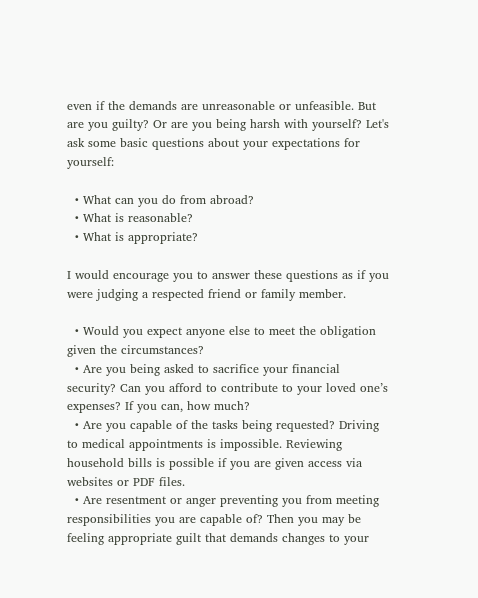even if the demands are unreasonable or unfeasible. But are you guilty? Or are you being harsh with yourself? Let's ask some basic questions about your expectations for yourself:

  • What can you do from abroad?
  • What is reasonable?
  • What is appropriate?

I would encourage you to answer these questions as if you were judging a respected friend or family member.

  • Would you expect anyone else to meet the obligation given the circumstances?
  • Are you being asked to sacrifice your financial security? Can you afford to contribute to your loved one’s expenses? If you can, how much?
  • Are you capable of the tasks being requested? Driving to medical appointments is impossible. Reviewing household bills is possible if you are given access via websites or PDF files.
  • Are resentment or anger preventing you from meeting responsibilities you are capable of? Then you may be feeling appropriate guilt that demands changes to your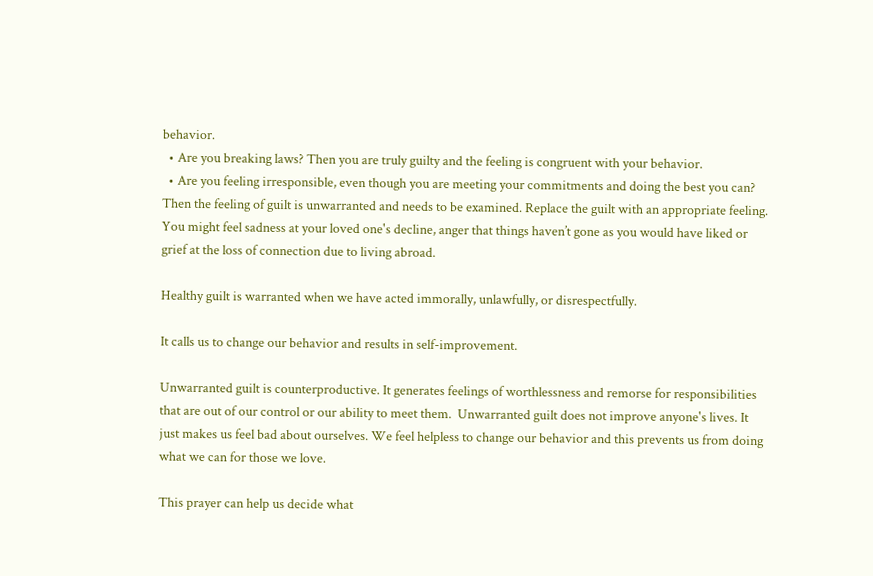behavior.
  • Are you breaking laws? Then you are truly guilty and the feeling is congruent with your behavior.
  • Are you feeling irresponsible, even though you are meeting your commitments and doing the best you can? Then the feeling of guilt is unwarranted and needs to be examined. Replace the guilt with an appropriate feeling. You might feel sadness at your loved one's decline, anger that things haven’t gone as you would have liked or grief at the loss of connection due to living abroad.

Healthy guilt is warranted when we have acted immorally, unlawfully, or disrespectfully.

It calls us to change our behavior and results in self-improvement.

Unwarranted guilt is counterproductive. It generates feelings of worthlessness and remorse for responsibilities that are out of our control or our ability to meet them.  Unwarranted guilt does not improve anyone's lives. It just makes us feel bad about ourselves. We feel helpless to change our behavior and this prevents us from doing what we can for those we love.

This prayer can help us decide what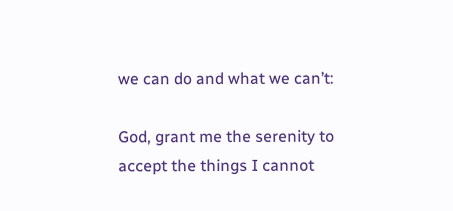we can do and what we can’t:

God, grant me the serenity to accept the things I cannot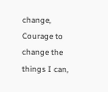change,
Courage to change the things I can,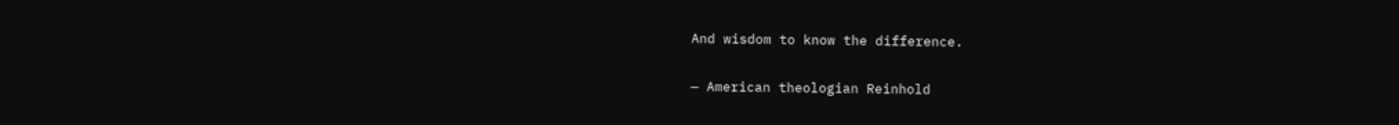And wisdom to know the difference.

— American theologian Reinhold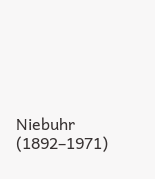Niebuhr (1892–1971)